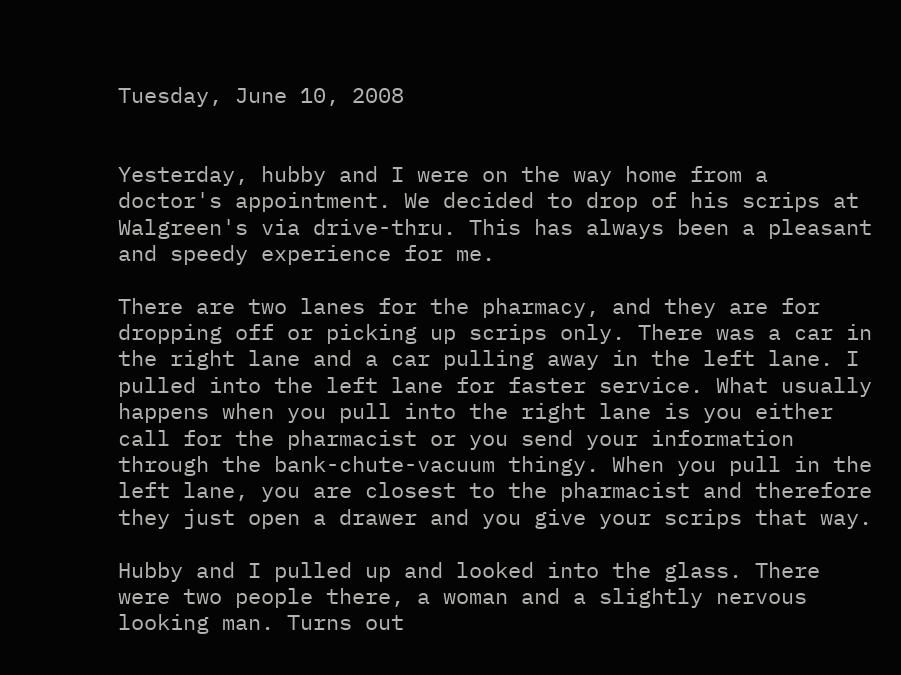Tuesday, June 10, 2008


Yesterday, hubby and I were on the way home from a doctor's appointment. We decided to drop of his scrips at Walgreen's via drive-thru. This has always been a pleasant and speedy experience for me.

There are two lanes for the pharmacy, and they are for dropping off or picking up scrips only. There was a car in the right lane and a car pulling away in the left lane. I pulled into the left lane for faster service. What usually happens when you pull into the right lane is you either call for the pharmacist or you send your information through the bank-chute-vacuum thingy. When you pull in the left lane, you are closest to the pharmacist and therefore they just open a drawer and you give your scrips that way.

Hubby and I pulled up and looked into the glass. There were two people there, a woman and a slightly nervous looking man. Turns out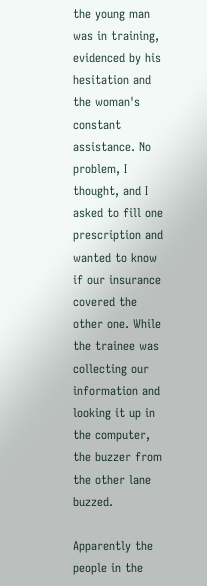the young man was in training, evidenced by his hesitation and the woman's constant assistance. No problem, I thought, and I asked to fill one prescription and wanted to know if our insurance covered the other one. While the trainee was collecting our information and looking it up in the computer, the buzzer from the other lane buzzed.

Apparently the people in the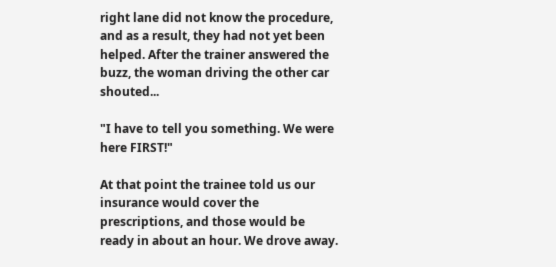right lane did not know the procedure, and as a result, they had not yet been helped. After the trainer answered the buzz, the woman driving the other car shouted...

"I have to tell you something. We were here FIRST!"

At that point the trainee told us our insurance would cover the prescriptions, and those would be ready in about an hour. We drove away.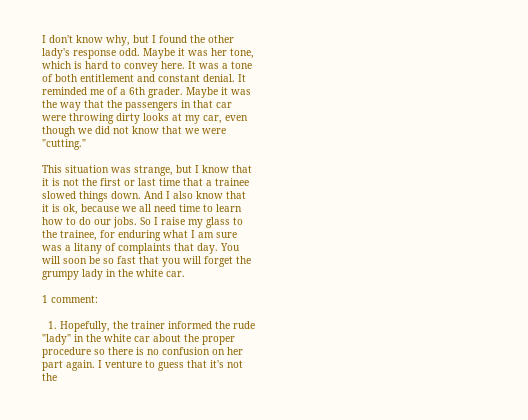I don't know why, but I found the other lady's response odd. Maybe it was her tone, which is hard to convey here. It was a tone of both entitlement and constant denial. It reminded me of a 6th grader. Maybe it was the way that the passengers in that car were throwing dirty looks at my car, even though we did not know that we were "cutting."

This situation was strange, but I know that it is not the first or last time that a trainee slowed things down. And I also know that it is ok, because we all need time to learn how to do our jobs. So I raise my glass to the trainee, for enduring what I am sure was a litany of complaints that day. You will soon be so fast that you will forget the grumpy lady in the white car.

1 comment:

  1. Hopefully, the trainer informed the rude "lady" in the white car about the proper procedure so there is no confusion on her part again. I venture to guess that it's not the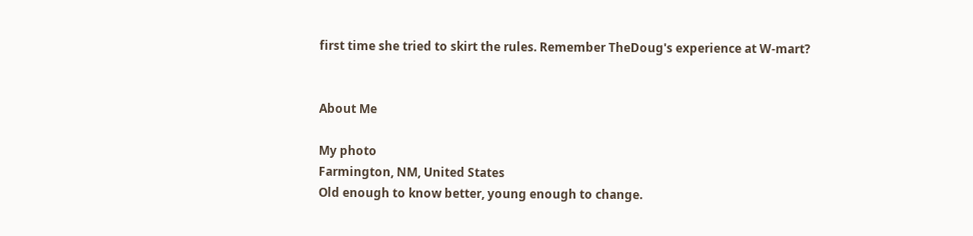first time she tried to skirt the rules. Remember TheDoug's experience at W-mart?


About Me

My photo
Farmington, NM, United States
Old enough to know better, young enough to change.